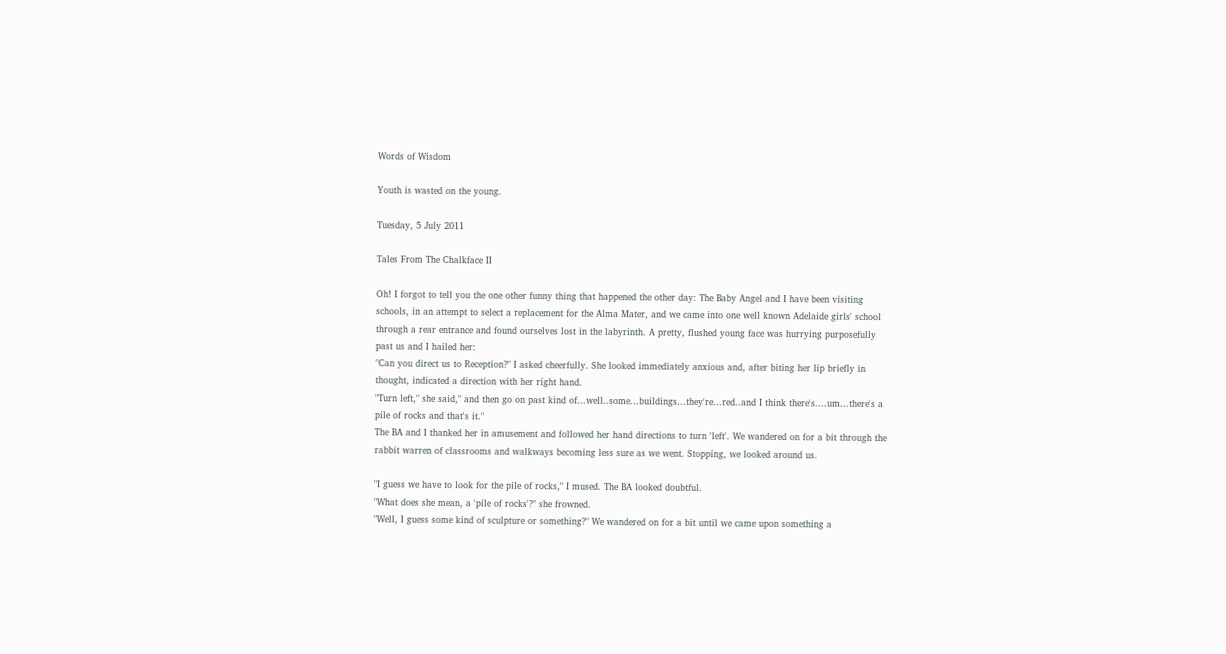Words of Wisdom

Youth is wasted on the young.

Tuesday, 5 July 2011

Tales From The Chalkface II

Oh! I forgot to tell you the one other funny thing that happened the other day: The Baby Angel and I have been visiting schools, in an attempt to select a replacement for the Alma Mater, and we came into one well known Adelaide girls' school through a rear entrance and found ourselves lost in the labyrinth. A pretty, flushed young face was hurrying purposefully past us and I hailed her:
"Can you direct us to Reception?" I asked cheerfully. She looked immediately anxious and, after biting her lip briefly in thought, indicated a direction with her right hand.
"Turn left," she said," and then go on past kind of...well..some...buildings...they're...red..and I think there's....um...there's a pile of rocks and that's it."
The BA and I thanked her in amusement and followed her hand directions to turn 'left'. We wandered on for a bit through the rabbit warren of classrooms and walkways becoming less sure as we went. Stopping, we looked around us.

"I guess we have to look for the pile of rocks," I mused. The BA looked doubtful.
"What does she mean, a 'pile of rocks'?" she frowned.
"Well, I guess some kind of sculpture or something?" We wandered on for a bit until we came upon something a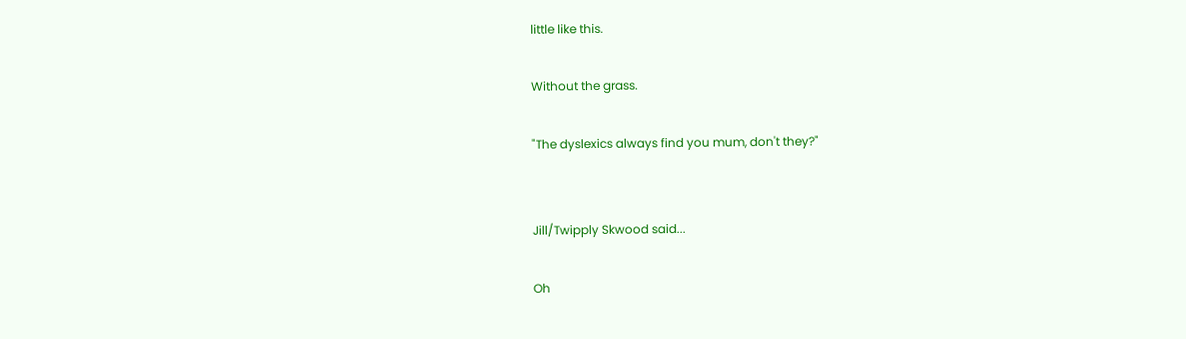little like this.

Without the grass.

"The dyslexics always find you mum, don't they?"


Jill/Twipply Skwood said...

Oh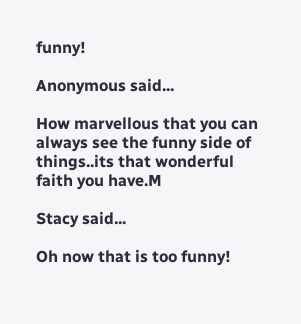funny!

Anonymous said...

How marvellous that you can always see the funny side of things..its that wonderful faith you have.M

Stacy said...

Oh now that is too funny!